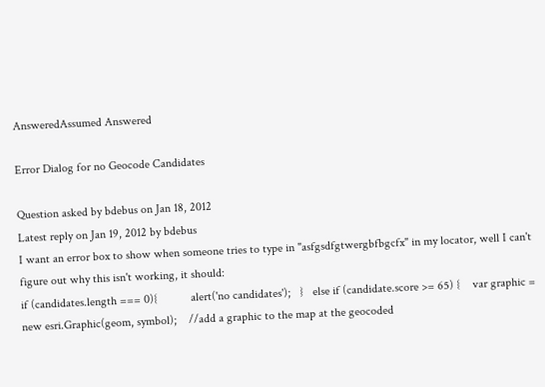AnsweredAssumed Answered

Error Dialog for no Geocode Candidates

Question asked by bdebus on Jan 18, 2012
Latest reply on Jan 19, 2012 by bdebus
I want an error box to show when someone tries to type in "asfgsdfgtwergbfbgcfx" in my locator, well I can't figure out why this isn't working, it should:
if (candidates.length === 0){           alert('no candidates');   }   else if (candidate.score >= 65) {    var graphic = new esri.Graphic(geom, symbol);    //add a graphic to the map at the geocoded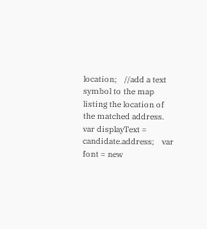location;    //add a text symbol to the map listing the location of the matched address.    var displayText = candidate.address;    var font = new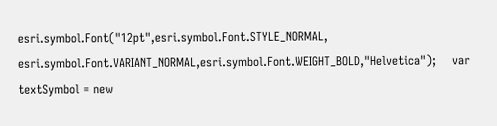esri.symbol.Font("12pt",esri.symbol.Font.STYLE_NORMAL, esri.symbol.Font.VARIANT_NORMAL,esri.symbol.Font.WEIGHT_BOLD,"Helvetica");    var textSymbol = new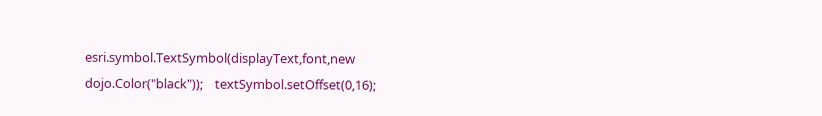esri.symbol.TextSymbol(displayText,font,new dojo.Color("black"));    textSymbol.setOffset(0,16);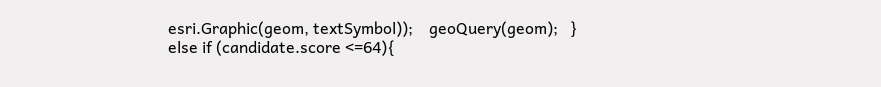esri.Graphic(geom, textSymbol));    geoQuery(geom);   }    else if (candidate.score <=64){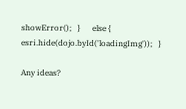showError();   }      else {    esri.hide(dojo.byId('loadingImg'));   }

Any ideas?